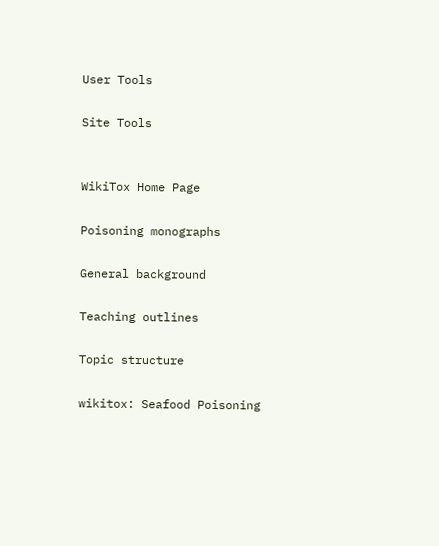User Tools

Site Tools


WikiTox Home Page

Poisoning monographs

General background

Teaching outlines

Topic structure

wikitox: Seafood Poisoning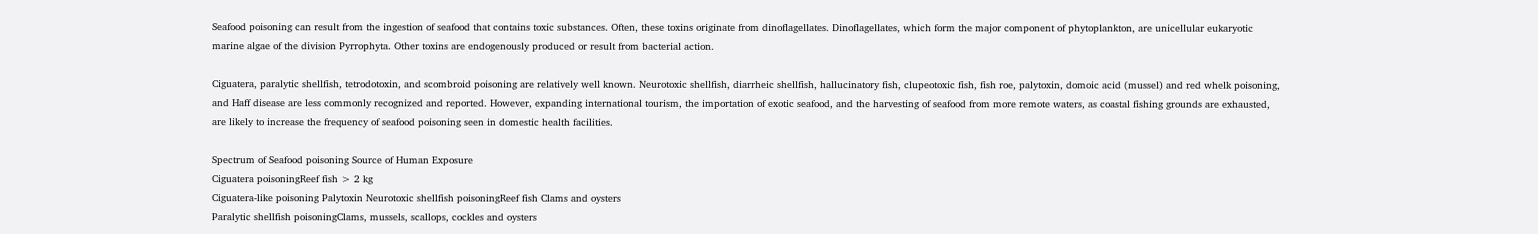Seafood poisoning can result from the ingestion of seafood that contains toxic substances. Often, these toxins originate from dinoflagellates. Dinoflagellates, which form the major component of phytoplankton, are unicellular eukaryotic marine algae of the division Pyrrophyta. Other toxins are endogenously produced or result from bacterial action.

Ciguatera, paralytic shellfish, tetrodotoxin, and scombroid poisoning are relatively well known. Neurotoxic shellfish, diarrheic shellfish, hallucinatory fish, clupeotoxic fish, fish roe, palytoxin, domoic acid (mussel) and red whelk poisoning, and Haff disease are less commonly recognized and reported. However, expanding international tourism, the importation of exotic seafood, and the harvesting of seafood from more remote waters, as coastal fishing grounds are exhausted, are likely to increase the frequency of seafood poisoning seen in domestic health facilities.

Spectrum of Seafood poisoning Source of Human Exposure
Ciguatera poisoningReef fish > 2 kg
Ciguatera-like poisoning Palytoxin Neurotoxic shellfish poisoningReef fish Clams and oysters
Paralytic shellfish poisoningClams, mussels, scallops, cockles and oysters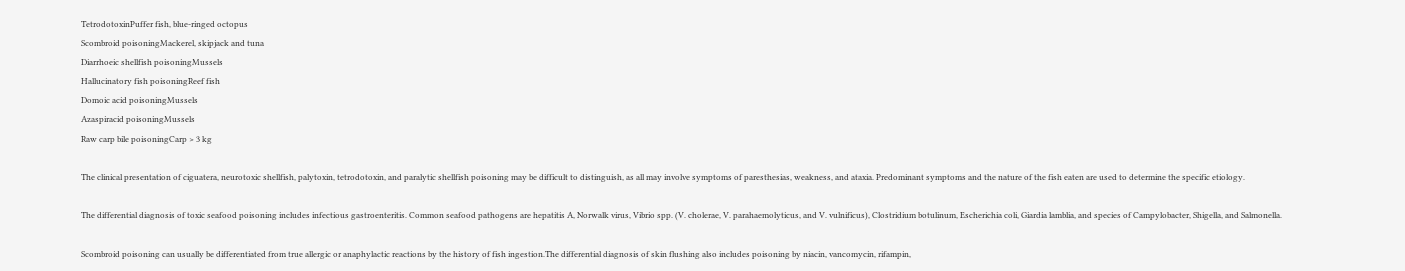TetrodotoxinPuffer fish, blue-ringed octopus
Scombroid poisoningMackerel, skipjack and tuna
Diarrhoeic shellfish poisoningMussels
Hallucinatory fish poisoningReef fish
Domoic acid poisoningMussels
Azaspiracid poisoningMussels
Raw carp bile poisoningCarp > 3 kg

The clinical presentation of ciguatera, neurotoxic shellfish, palytoxin, tetrodotoxin, and paralytic shellfish poisoning may be difficult to distinguish, as all may involve symptoms of paresthesias, weakness, and ataxia. Predominant symptoms and the nature of the fish eaten are used to determine the specific etiology.

The differential diagnosis of toxic seafood poisoning includes infectious gastroenteritis. Common seafood pathogens are hepatitis A, Norwalk virus, Vibrio spp. (V. cholerae, V. parahaemolyticus, and V. vulnificus), Clostridium botulinum, Escherichia coli, Giardia lamblia, and species of Campylobacter, Shigella, and Salmonella.

Scombroid poisoning can usually be differentiated from true allergic or anaphylactic reactions by the history of fish ingestion.The differential diagnosis of skin flushing also includes poisoning by niacin, vancomycin, rifampin,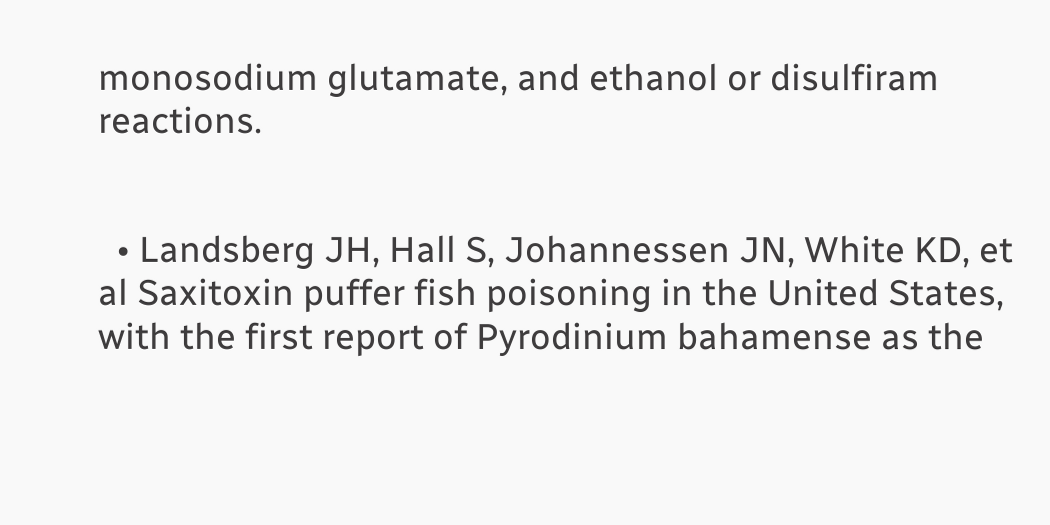monosodium glutamate, and ethanol or disulfiram reactions.


  • Landsberg JH, Hall S, Johannessen JN, White KD, et al Saxitoxin puffer fish poisoning in the United States, with the first report of Pyrodinium bahamense as the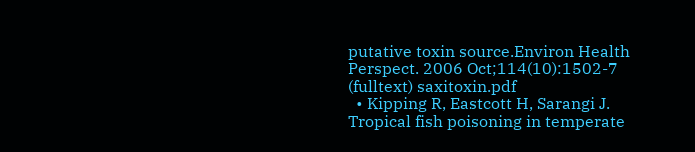putative toxin source.Environ Health Perspect. 2006 Oct;114(10):1502-7 (fulltext) saxitoxin.pdf
  • Kipping R, Eastcott H, Sarangi J. Tropical fish poisoning in temperate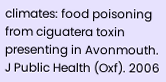climates: food poisoning from ciguatera toxin presenting in Avonmouth. J Public Health (Oxf). 2006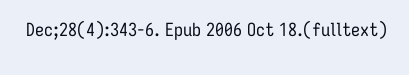Dec;28(4):343-6. Epub 2006 Oct 18.(fulltext)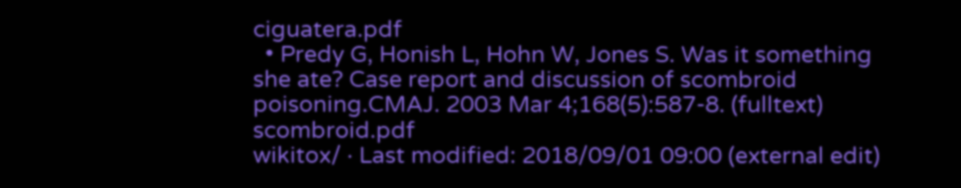ciguatera.pdf
  • Predy G, Honish L, Hohn W, Jones S. Was it something she ate? Case report and discussion of scombroid poisoning.CMAJ. 2003 Mar 4;168(5):587-8. (fulltext) scombroid.pdf
wikitox/ · Last modified: 2018/09/01 09:00 (external edit)